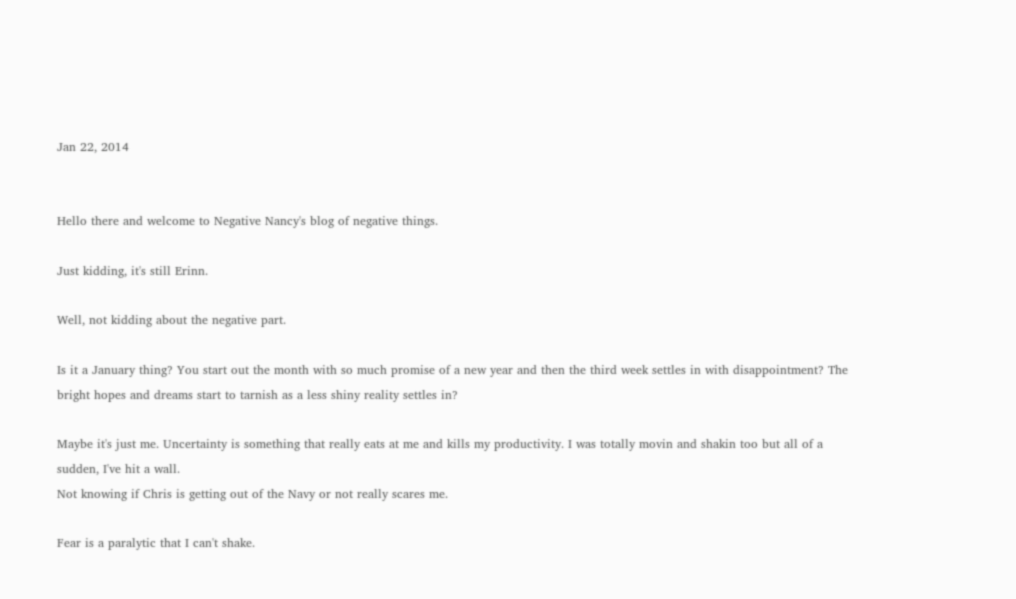Jan 22, 2014


Hello there and welcome to Negative Nancy's blog of negative things.

Just kidding, it's still Erinn.

Well, not kidding about the negative part.

Is it a January thing? You start out the month with so much promise of a new year and then the third week settles in with disappointment? The bright hopes and dreams start to tarnish as a less shiny reality settles in?

Maybe it's just me. Uncertainty is something that really eats at me and kills my productivity. I was totally movin and shakin too but all of a sudden, I've hit a wall.
Not knowing if Chris is getting out of the Navy or not really scares me.

Fear is a paralytic that I can't shake.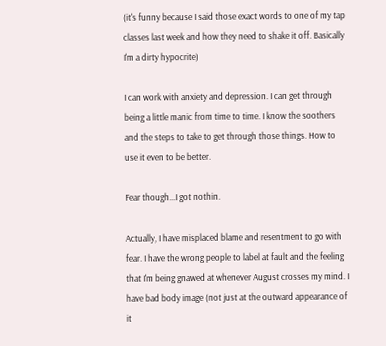(it's funny because I said those exact words to one of my tap classes last week and how they need to shake it off. Basically I'm a dirty hypocrite)

I can work with anxiety and depression. I can get through being a little manic from time to time. I know the soothers and the steps to take to get through those things. How to use it even to be better.

Fear though...I got nothin.

Actually, I have misplaced blame and resentment to go with fear. I have the wrong people to label at fault and the feeling that I'm being gnawed at whenever August crosses my mind. I have bad body image (not just at the outward appearance of it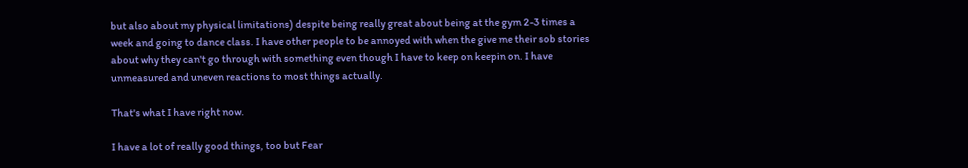but also about my physical limitations) despite being really great about being at the gym 2-3 times a week and going to dance class. I have other people to be annoyed with when the give me their sob stories about why they can't go through with something even though I have to keep on keepin on. I have unmeasured and uneven reactions to most things actually.

That's what I have right now.

I have a lot of really good things, too but Fear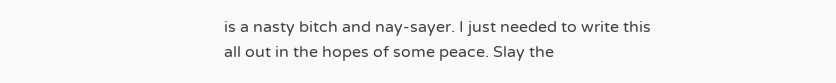is a nasty bitch and nay-sayer. I just needed to write this all out in the hopes of some peace. Slay the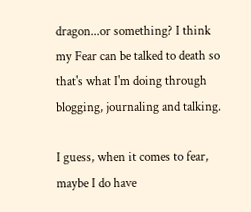dragon...or something? I think my Fear can be talked to death so that's what I'm doing through blogging, journaling and talking.

I guess, when it comes to fear, maybe I do have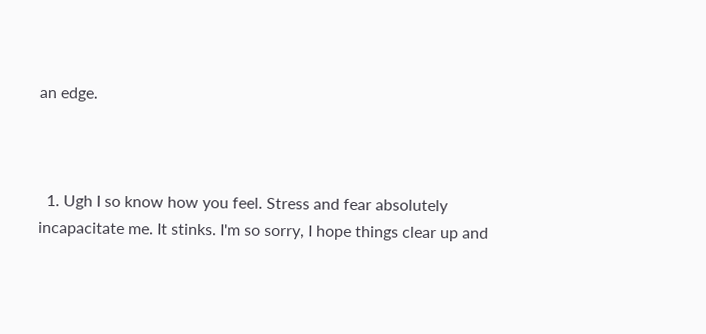an edge.



  1. Ugh I so know how you feel. Stress and fear absolutely incapacitate me. It stinks. I'm so sorry, I hope things clear up and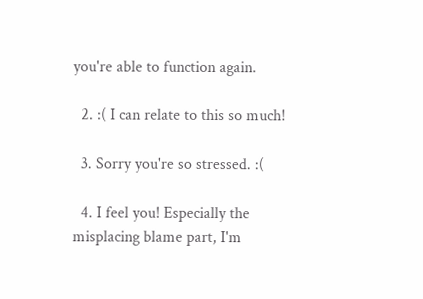you're able to function again.

  2. :( I can relate to this so much!

  3. Sorry you're so stressed. :(

  4. I feel you! Especially the misplacing blame part, I'm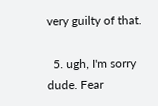very guilty of that.

  5. ugh, I'm sorry dude. Fear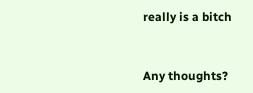really is a bitch


Any thoughts?